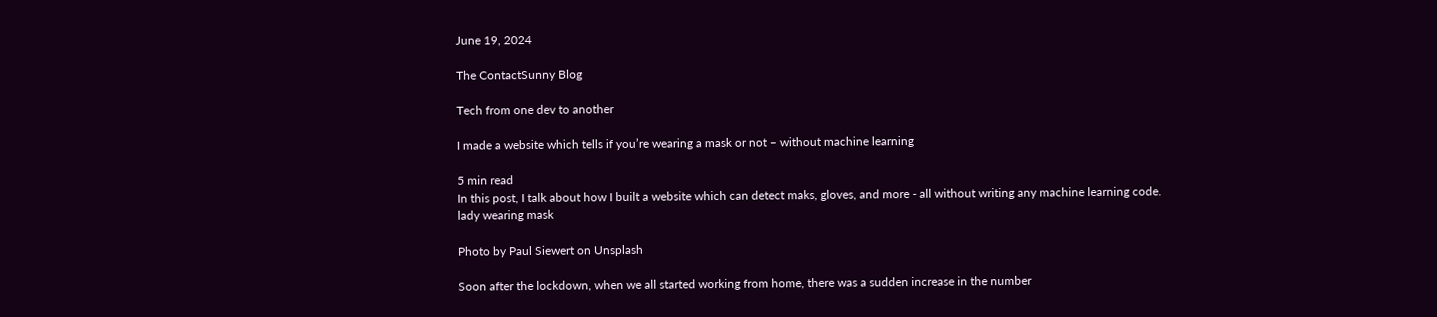June 19, 2024

The ContactSunny Blog

Tech from one dev to another

I made a website which tells if you’re wearing a mask or not – without machine learning

5 min read
In this post, I talk about how I built a website which can detect maks, gloves, and more - all without writing any machine learning code.
lady wearing mask

Photo by Paul Siewert on Unsplash

Soon after the lockdown, when we all started working from home, there was a sudden increase in the number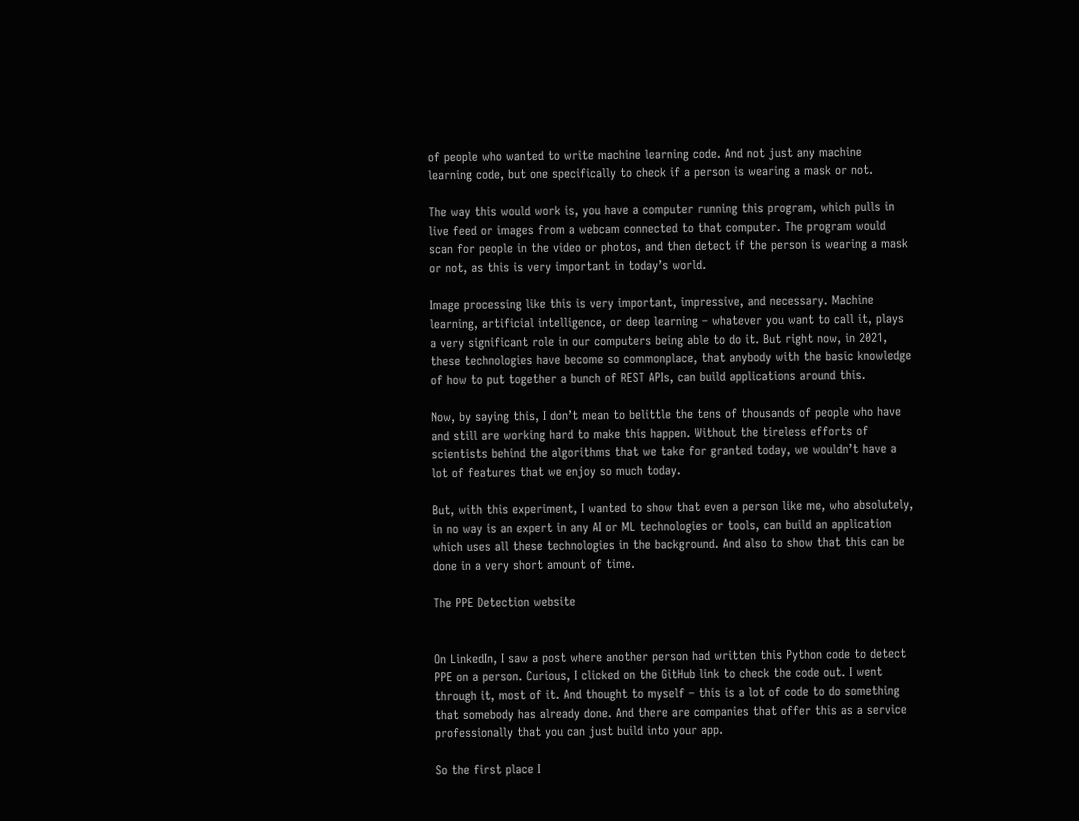of people who wanted to write machine learning code. And not just any machine learning code, but one specifically to check if a person is wearing a mask or not.

The way this would work is, you have a computer running this program, which pulls in live feed or images from a webcam connected to that computer. The program would scan for people in the video or photos, and then detect if the person is wearing a mask or not, as this is very important in today’s world.

Image processing like this is very important, impressive, and necessary. Machine learning, artificial intelligence, or deep learning – whatever you want to call it, plays a very significant role in our computers being able to do it. But right now, in 2021, these technologies have become so commonplace, that anybody with the basic knowledge of how to put together a bunch of REST APIs, can build applications around this.

Now, by saying this, I don’t mean to belittle the tens of thousands of people who have and still are working hard to make this happen. Without the tireless efforts of scientists behind the algorithms that we take for granted today, we wouldn’t have a lot of features that we enjoy so much today.

But, with this experiment, I wanted to show that even a person like me, who absolutely, in no way is an expert in any AI or ML technologies or tools, can build an application which uses all these technologies in the background. And also to show that this can be done in a very short amount of time.

The PPE Detection website


On LinkedIn, I saw a post where another person had written this Python code to detect PPE on a person. Curious, I clicked on the GitHub link to check the code out. I went through it, most of it. And thought to myself – this is a lot of code to do something that somebody has already done. And there are companies that offer this as a service professionally that you can just build into your app.

So the first place I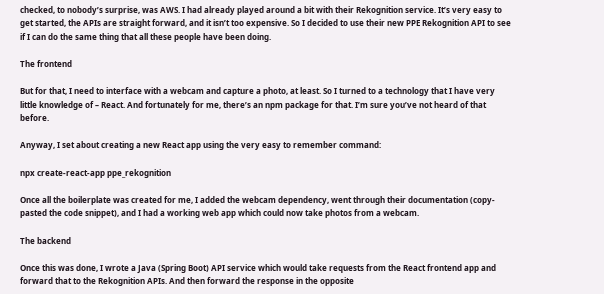checked, to nobody’s surprise, was AWS. I had already played around a bit with their Rekognition service. It’s very easy to get started, the APIs are straight forward, and it isn’t too expensive. So I decided to use their new PPE Rekognition API to see if I can do the same thing that all these people have been doing.

The frontend

But for that, I need to interface with a webcam and capture a photo, at least. So I turned to a technology that I have very little knowledge of – React. And fortunately for me, there’s an npm package for that. I’m sure you’ve not heard of that before.

Anyway, I set about creating a new React app using the very easy to remember command:

npx create-react-app ppe_rekognition

Once all the boilerplate was created for me, I added the webcam dependency, went through their documentation (copy-pasted the code snippet), and I had a working web app which could now take photos from a webcam.

The backend

Once this was done, I wrote a Java (Spring Boot) API service which would take requests from the React frontend app and forward that to the Rekognition APIs. And then forward the response in the opposite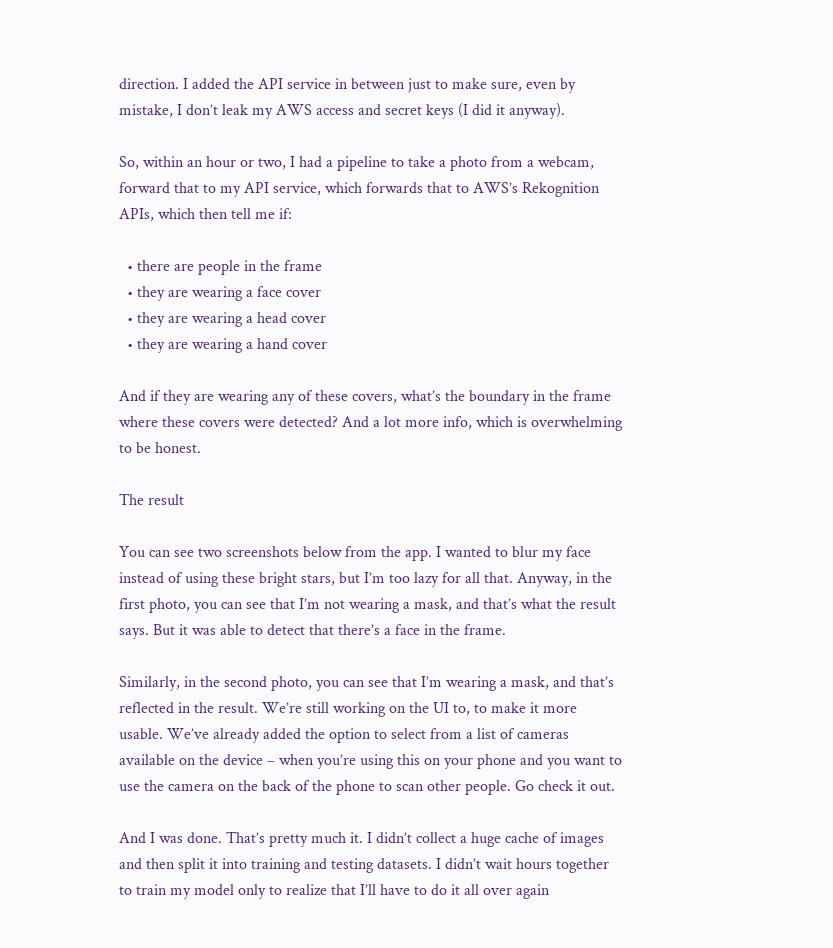direction. I added the API service in between just to make sure, even by mistake, I don’t leak my AWS access and secret keys (I did it anyway).

So, within an hour or two, I had a pipeline to take a photo from a webcam, forward that to my API service, which forwards that to AWS’s Rekognition APIs, which then tell me if:

  • there are people in the frame
  • they are wearing a face cover
  • they are wearing a head cover
  • they are wearing a hand cover

And if they are wearing any of these covers, what’s the boundary in the frame where these covers were detected? And a lot more info, which is overwhelming to be honest.

The result

You can see two screenshots below from the app. I wanted to blur my face instead of using these bright stars, but I’m too lazy for all that. Anyway, in the first photo, you can see that I’m not wearing a mask, and that’s what the result says. But it was able to detect that there’s a face in the frame.

Similarly, in the second photo, you can see that I’m wearing a mask, and that’s reflected in the result. We’re still working on the UI to, to make it more usable. We’ve already added the option to select from a list of cameras available on the device – when you’re using this on your phone and you want to use the camera on the back of the phone to scan other people. Go check it out.

And I was done. That’s pretty much it. I didn’t collect a huge cache of images and then split it into training and testing datasets. I didn’t wait hours together to train my model only to realize that I’ll have to do it all over again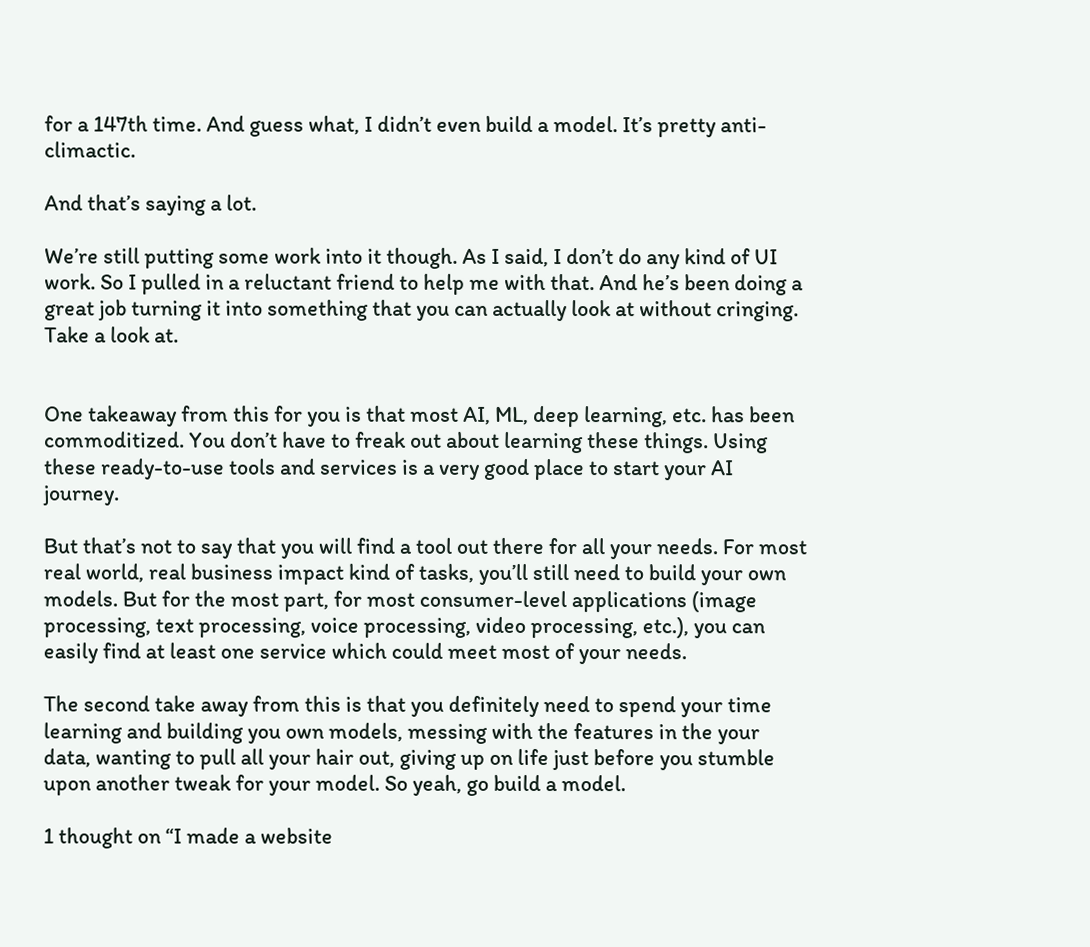for a 147th time. And guess what, I didn’t even build a model. It’s pretty anti-climactic.

And that’s saying a lot.

We’re still putting some work into it though. As I said, I don’t do any kind of UI work. So I pulled in a reluctant friend to help me with that. And he’s been doing a great job turning it into something that you can actually look at without cringing. Take a look at.


One takeaway from this for you is that most AI, ML, deep learning, etc. has been commoditized. You don’t have to freak out about learning these things. Using these ready-to-use tools and services is a very good place to start your AI journey.

But that’s not to say that you will find a tool out there for all your needs. For most real world, real business impact kind of tasks, you’ll still need to build your own models. But for the most part, for most consumer-level applications (image processing, text processing, voice processing, video processing, etc.), you can easily find at least one service which could meet most of your needs.

The second take away from this is that you definitely need to spend your time learning and building you own models, messing with the features in the your data, wanting to pull all your hair out, giving up on life just before you stumble upon another tweak for your model. So yeah, go build a model.

1 thought on “I made a website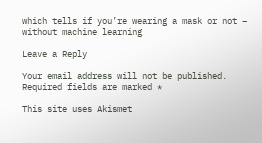which tells if you’re wearing a mask or not – without machine learning

Leave a Reply

Your email address will not be published. Required fields are marked *

This site uses Akismet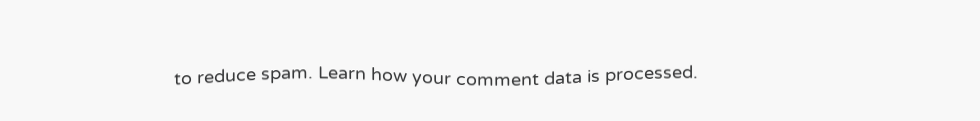to reduce spam. Learn how your comment data is processed.